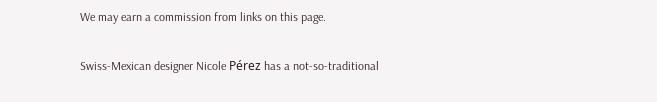We may earn a commission from links on this page.

Swiss-Mexican designer Nicole Pérez has a not-so-traditional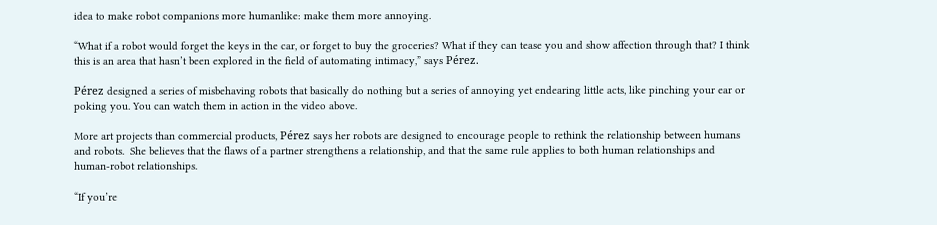idea to make robot companions more humanlike: make them more annoying.

“What if a robot would forget the keys in the car, or forget to buy the groceries? What if they can tease you and show affection through that? I think this is an area that hasn’t been explored in the field of automating intimacy,” says Pérez.

Pérez designed a series of misbehaving robots that basically do nothing but a series of annoying yet endearing little acts, like pinching your ear or poking you. You can watch them in action in the video above.

More art projects than commercial products, Pérez says her robots are designed to encourage people to rethink the relationship between humans and robots.  She believes that the flaws of a partner strengthens a relationship, and that the same rule applies to both human relationships and human-robot relationships.

“If you’re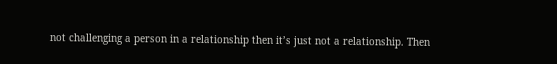not challenging a person in a relationship then it’s just not a relationship. Then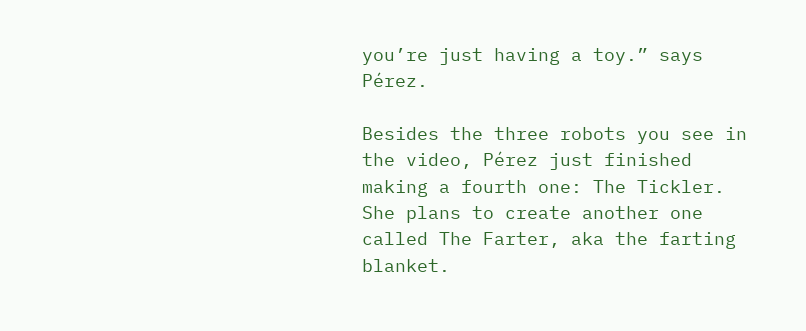you’re just having a toy.” says Pérez.

Besides the three robots you see in the video, Pérez just finished making a fourth one: The Tickler. She plans to create another one called The Farter, aka the farting blanket.